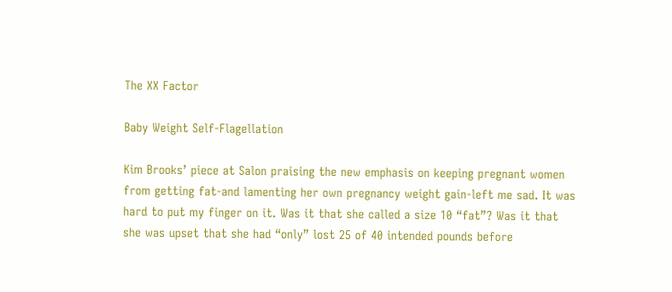The XX Factor

Baby Weight Self-Flagellation

Kim Brooks’ piece at Salon praising the new emphasis on keeping pregnant women from getting fat-and lamenting her own pregnancy weight gain-left me sad. It was hard to put my finger on it. Was it that she called a size 10 “fat”? Was it that she was upset that she had “only” lost 25 of 40 intended pounds before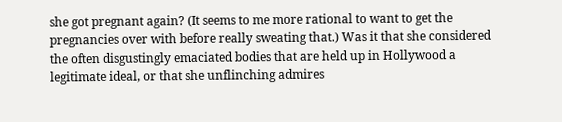she got pregnant again? (It seems to me more rational to want to get the pregnancies over with before really sweating that.) Was it that she considered the often disgustingly emaciated bodies that are held up in Hollywood a legitimate ideal, or that she unflinching admires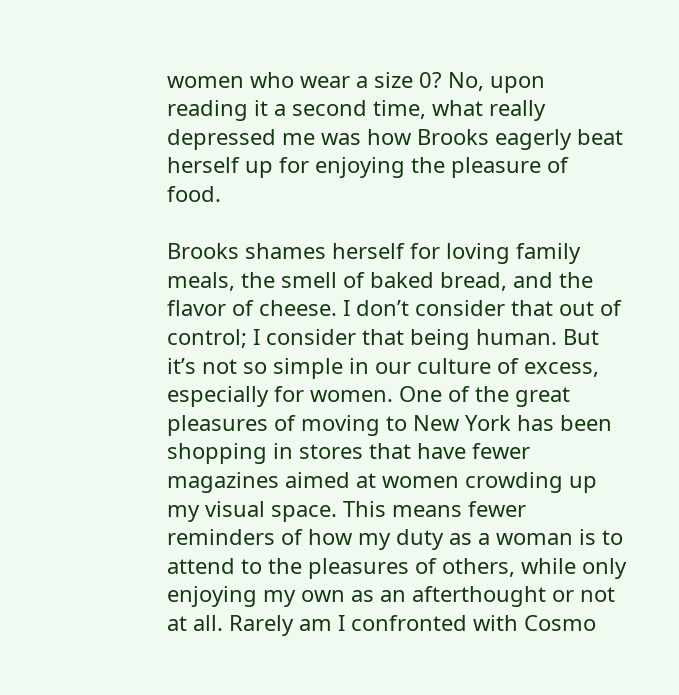women who wear a size 0? No, upon reading it a second time, what really depressed me was how Brooks eagerly beat herself up for enjoying the pleasure of food.

Brooks shames herself for loving family meals, the smell of baked bread, and the flavor of cheese. I don’t consider that out of control; I consider that being human. But it’s not so simple in our culture of excess, especially for women. One of the great pleasures of moving to New York has been shopping in stores that have fewer magazines aimed at women crowding up my visual space. This means fewer reminders of how my duty as a woman is to attend to the pleasures of others, while only enjoying my own as an afterthought or not at all. Rarely am I confronted with Cosmo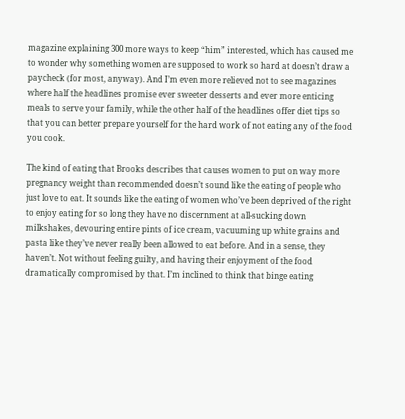magazine explaining 300 more ways to keep “him” interested, which has caused me to wonder why something women are supposed to work so hard at doesn’t draw a paycheck (for most, anyway). And I’m even more relieved not to see magazines where half the headlines promise ever sweeter desserts and ever more enticing meals to serve your family, while the other half of the headlines offer diet tips so that you can better prepare yourself for the hard work of not eating any of the food you cook.

The kind of eating that Brooks describes that causes women to put on way more pregnancy weight than recommended doesn’t sound like the eating of people who just love to eat. It sounds like the eating of women who’ve been deprived of the right to enjoy eating for so long they have no discernment at all-sucking down milkshakes, devouring entire pints of ice cream, vacuuming up white grains and pasta like they’ve never really been allowed to eat before. And in a sense, they haven’t. Not without feeling guilty, and having their enjoyment of the food dramatically compromised by that. I’m inclined to think that binge eating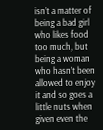isn’t a matter of being a bad girl who likes food too much, but being a woman who hasn’t been allowed to enjoy it and so goes a little nuts when given even the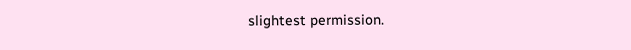slightest permission.